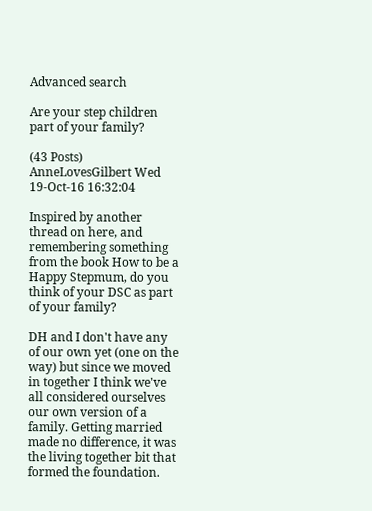Advanced search

Are your step children part of your family?

(43 Posts)
AnneLovesGilbert Wed 19-Oct-16 16:32:04

Inspired by another thread on here, and remembering something from the book How to be a Happy Stepmum, do you think of your DSC as part of your family?

DH and I don't have any of our own yet (one on the way) but since we moved in together I think we've all considered ourselves our own version of a family. Getting married made no difference, it was the living together bit that formed the foundation.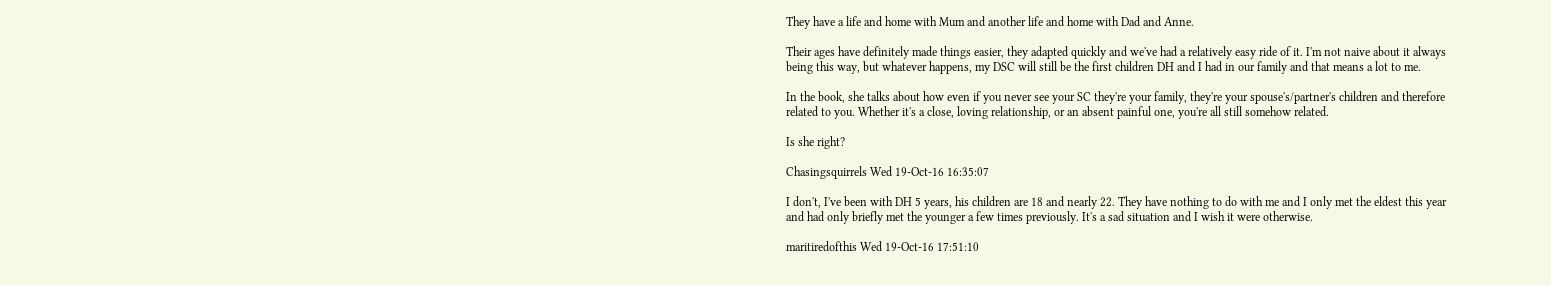They have a life and home with Mum and another life and home with Dad and Anne.

Their ages have definitely made things easier, they adapted quickly and we've had a relatively easy ride of it. I'm not naive about it always being this way, but whatever happens, my DSC will still be the first children DH and I had in our family and that means a lot to me.

In the book, she talks about how even if you never see your SC they're your family, they're your spouse's/partner's children and therefore related to you. Whether it's a close, loving relationship, or an absent painful one, you're all still somehow related.

Is she right?

Chasingsquirrels Wed 19-Oct-16 16:35:07

I don't, I've been with DH 5 years, his children are 18 and nearly 22. They have nothing to do with me and I only met the eldest this year and had only briefly met the younger a few times previously. It's a sad situation and I wish it were otherwise.

maritiredofthis Wed 19-Oct-16 17:51:10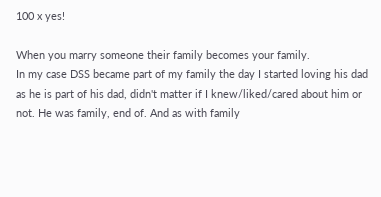100 x yes!

When you marry someone their family becomes your family.
In my case DSS became part of my family the day I started loving his dad as he is part of his dad, didn't matter if I knew/liked/cared about him or not. He was family, end of. And as with family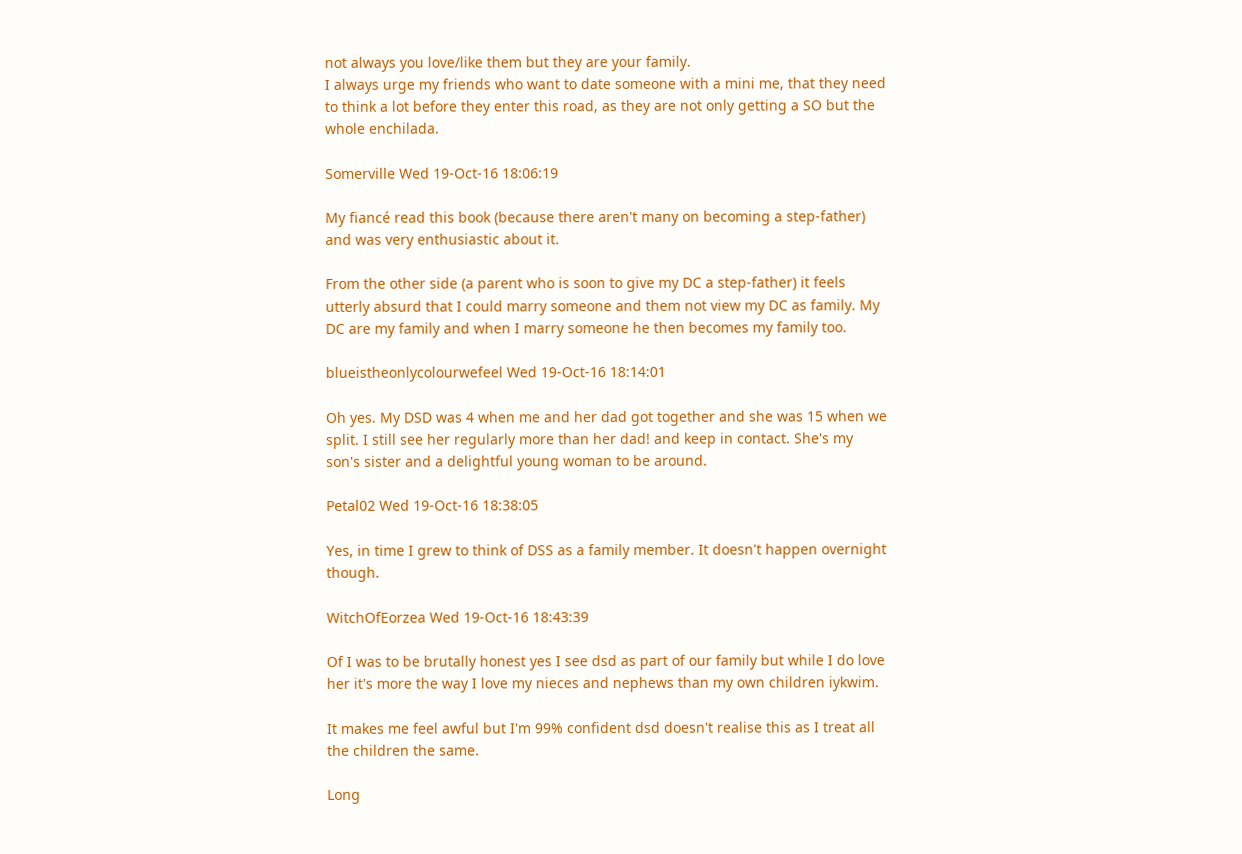not always you love/like them but they are your family.
I always urge my friends who want to date someone with a mini me, that they need to think a lot before they enter this road, as they are not only getting a SO but the whole enchilada.

Somerville Wed 19-Oct-16 18:06:19

My fiancé read this book (because there aren't many on becoming a step-father) and was very enthusiastic about it.

From the other side (a parent who is soon to give my DC a step-father) it feels utterly absurd that I could marry someone and them not view my DC as family. My DC are my family and when I marry someone he then becomes my family too.

blueistheonlycolourwefeel Wed 19-Oct-16 18:14:01

Oh yes. My DSD was 4 when me and her dad got together and she was 15 when we split. I still see her regularly more than her dad! and keep in contact. She's my son's sister and a delightful young woman to be around.

Petal02 Wed 19-Oct-16 18:38:05

Yes, in time I grew to think of DSS as a family member. It doesn't happen overnight though.

WitchOfEorzea Wed 19-Oct-16 18:43:39

Of I was to be brutally honest yes I see dsd as part of our family but while I do love her it's more the way I love my nieces and nephews than my own children iykwim.

It makes me feel awful but I'm 99% confident dsd doesn't realise this as I treat all the children the same.

Long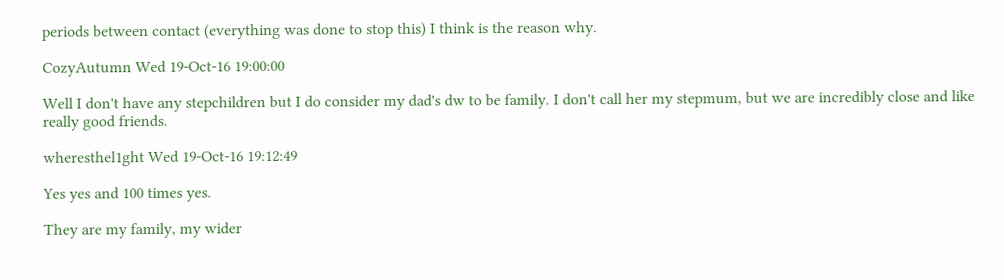periods between contact (everything was done to stop this) I think is the reason why.

CozyAutumn Wed 19-Oct-16 19:00:00

Well I don't have any stepchildren but I do consider my dad's dw to be family. I don't call her my stepmum, but we are incredibly close and like really good friends.

wheresthel1ght Wed 19-Oct-16 19:12:49

Yes yes and 100 times yes.

They are my family, my wider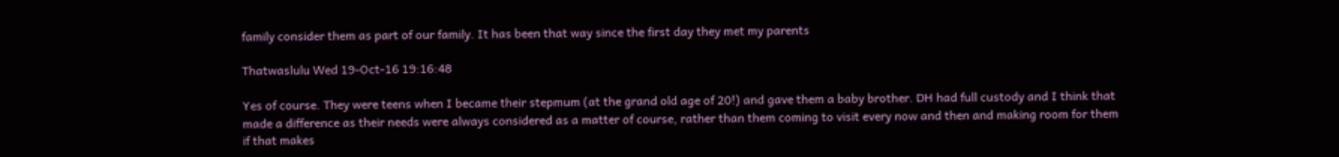family consider them as part of our family. It has been that way since the first day they met my parents

Thatwaslulu Wed 19-Oct-16 19:16:48

Yes of course. They were teens when I became their stepmum (at the grand old age of 20!) and gave them a baby brother. DH had full custody and I think that made a difference as their needs were always considered as a matter of course, rather than them coming to visit every now and then and making room for them if that makes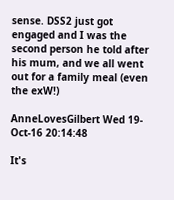sense. DSS2 just got engaged and I was the second person he told after his mum, and we all went out for a family meal (even the exW!)

AnneLovesGilbert Wed 19-Oct-16 20:14:48

It's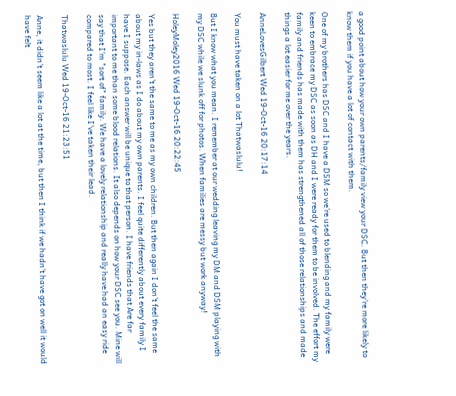a good point about how your own parents/family view your DSC. But then they're more likely to know them if you have a lot of contact with them.

One of my brothers has DSC and I have a DSM so we're used to blending and my family were keen to embrace my DSC as soon as DH and I were ready for them to be involved. The effort my family and friends has made with them has strengthened all of those relationships and made things a lot easier for me over the years.

AnneLovesGilbert Wed 19-Oct-16 20:17:14

You must have taken on a lot Thatwaslulu!

But I know what you mean. I remember at our wedding leaving my DM and DSM playing with my DSC while we slunk off for photos. When families are messy but work anyway!

HoleyMoley2016 Wed 19-Oct-16 20:22:45

Yes but they aren't the same to me as my own children. But then again I don't feel the same about my in-laws as I do about my own parents. I feel quite differently about every family I have I suppose. Each answer will be unique to that person. I have friends that Are far important to me than some blood relations. It also depends on how your DSC see you. Mine will say that I'm "sort of" family. We have a lovely relationship and really have had an easy ride compared to most. I feel like I've taken their lead.

Thatwaslulu Wed 19-Oct-16 21:23:51

Anne, it didn't seem like a lot at the time, but then I think if we hadn't have got on well it would have felt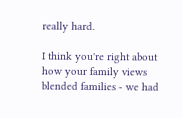really hard.

I think you're right about how your family views blended families - we had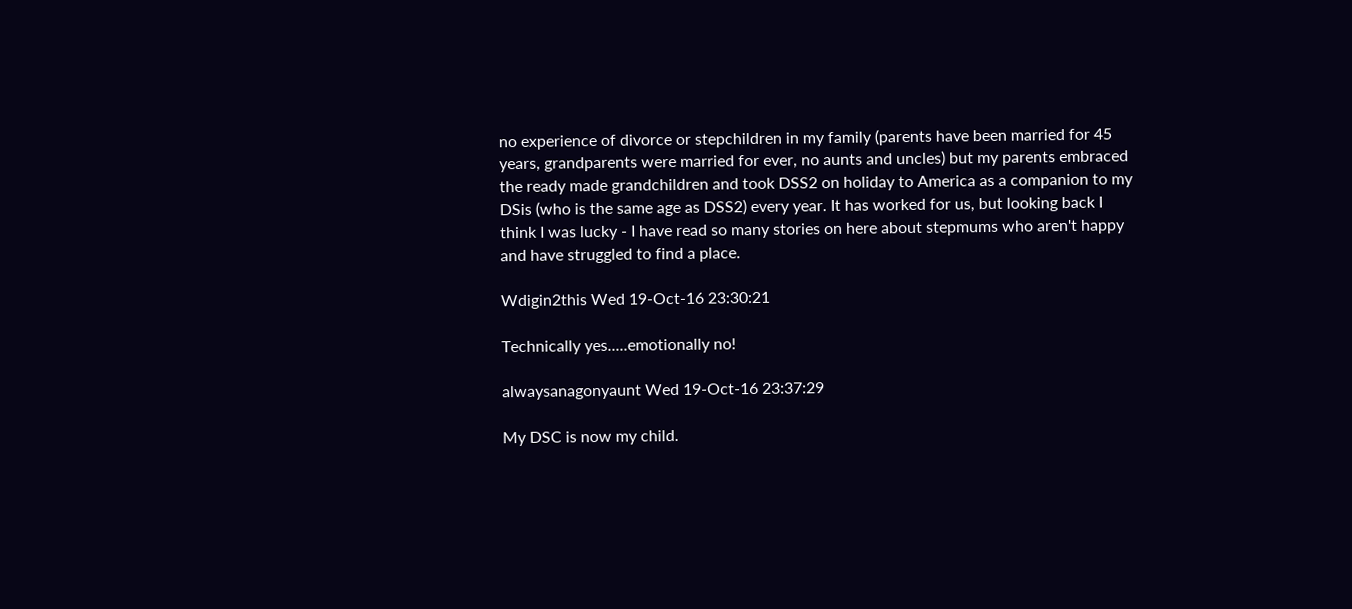no experience of divorce or stepchildren in my family (parents have been married for 45 years, grandparents were married for ever, no aunts and uncles) but my parents embraced the ready made grandchildren and took DSS2 on holiday to America as a companion to my DSis (who is the same age as DSS2) every year. It has worked for us, but looking back I think I was lucky - I have read so many stories on here about stepmums who aren't happy and have struggled to find a place.

Wdigin2this Wed 19-Oct-16 23:30:21

Technically yes.....emotionally no!

alwaysanagonyaunt Wed 19-Oct-16 23:37:29

My DSC is now my child.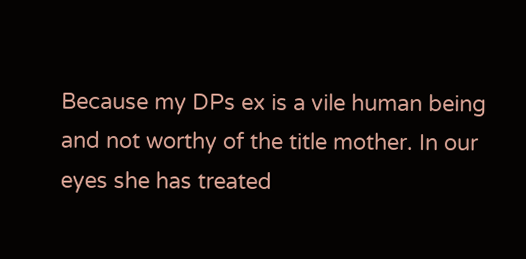Because my DPs ex is a vile human being and not worthy of the title mother. In our eyes she has treated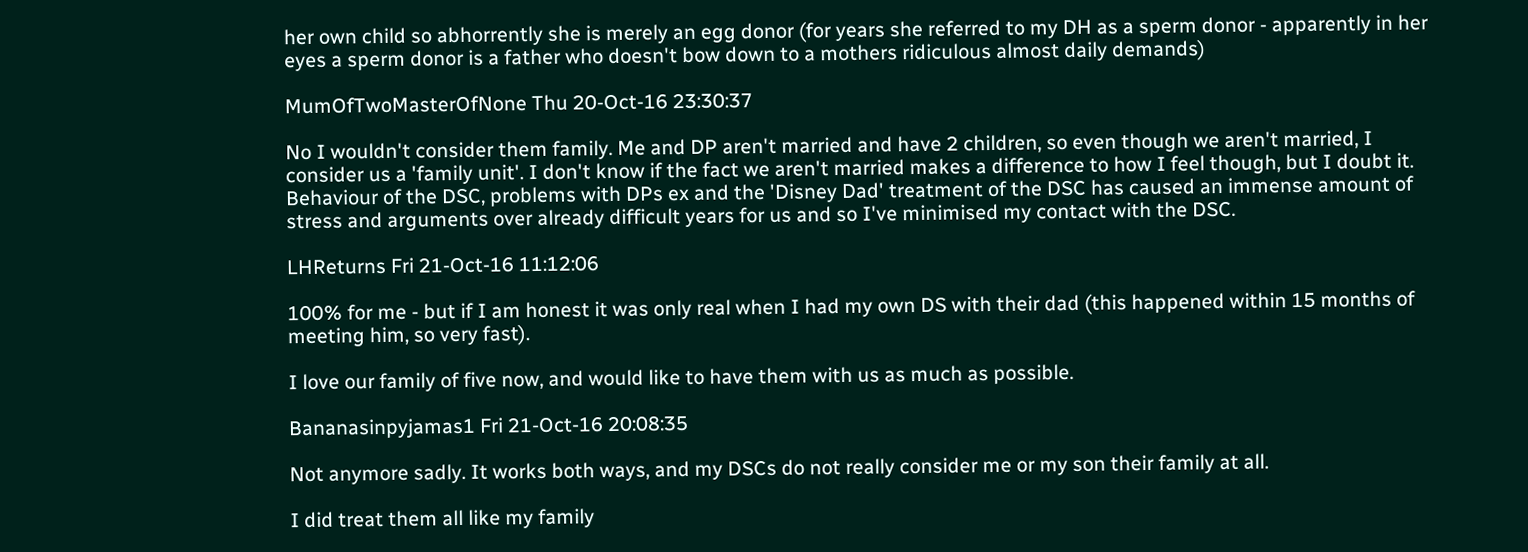her own child so abhorrently she is merely an egg donor (for years she referred to my DH as a sperm donor - apparently in her eyes a sperm donor is a father who doesn't bow down to a mothers ridiculous almost daily demands)

MumOfTwoMasterOfNone Thu 20-Oct-16 23:30:37

No I wouldn't consider them family. Me and DP aren't married and have 2 children, so even though we aren't married, I consider us a 'family unit'. I don't know if the fact we aren't married makes a difference to how I feel though, but I doubt it.
Behaviour of the DSC, problems with DPs ex and the 'Disney Dad' treatment of the DSC has caused an immense amount of stress and arguments over already difficult years for us and so I've minimised my contact with the DSC.

LHReturns Fri 21-Oct-16 11:12:06

100% for me - but if I am honest it was only real when I had my own DS with their dad (this happened within 15 months of meeting him, so very fast).

I love our family of five now, and would like to have them with us as much as possible.

Bananasinpyjamas1 Fri 21-Oct-16 20:08:35

Not anymore sadly. It works both ways, and my DSCs do not really consider me or my son their family at all.

I did treat them all like my family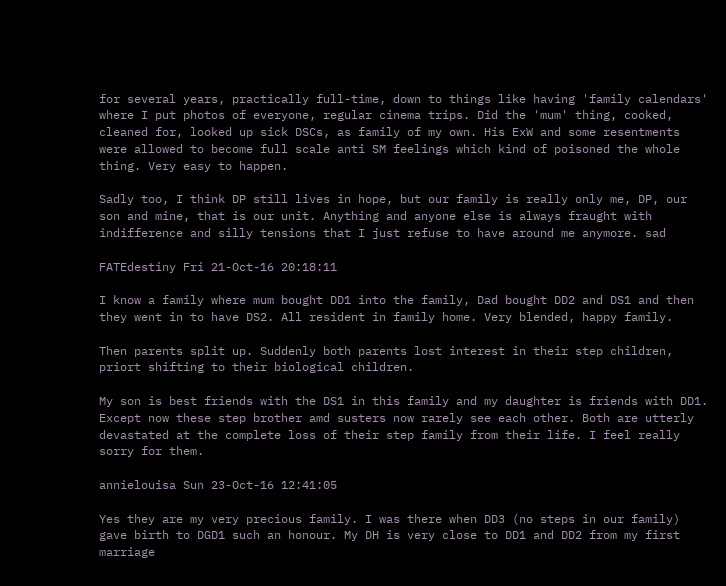for several years, practically full-time, down to things like having 'family calendars' where I put photos of everyone, regular cinema trips. Did the 'mum' thing, cooked, cleaned for, looked up sick DSCs, as family of my own. His ExW and some resentments were allowed to become full scale anti SM feelings which kind of poisoned the whole thing. Very easy to happen.

Sadly too, I think DP still lives in hope, but our family is really only me, DP, our son and mine, that is our unit. Anything and anyone else is always fraught with indifference and silly tensions that I just refuse to have around me anymore. sad

FATEdestiny Fri 21-Oct-16 20:18:11

I know a family where mum bought DD1 into the family, Dad bought DD2 and DS1 and then they went in to have DS2. All resident in family home. Very blended, happy family.

Then parents split up. Suddenly both parents lost interest in their step children, priort shifting to their biological children.

My son is best friends with the DS1 in this family and my daughter is friends with DD1. Except now these step brother amd susters now rarely see each other. Both are utterly devastated at the complete loss of their step family from their life. I feel really sorry for them.

annielouisa Sun 23-Oct-16 12:41:05

Yes they are my very precious family. I was there when DD3 (no steps in our family) gave birth to DGD1 such an honour. My DH is very close to DD1 and DD2 from my first marriage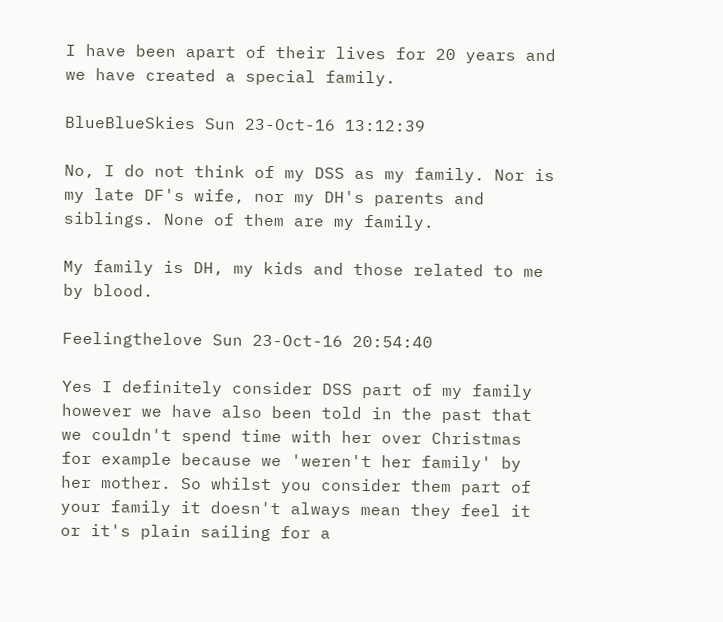I have been apart of their lives for 20 years and we have created a special family.

BlueBlueSkies Sun 23-Oct-16 13:12:39

No, I do not think of my DSS as my family. Nor is my late DF's wife, nor my DH's parents and siblings. None of them are my family.

My family is DH, my kids and those related to me by blood.

Feelingthelove Sun 23-Oct-16 20:54:40

Yes I definitely consider DSS part of my family however we have also been told in the past that we couldn't spend time with her over Christmas for example because we 'weren't her family' by her mother. So whilst you consider them part of your family it doesn't always mean they feel it or it's plain sailing for a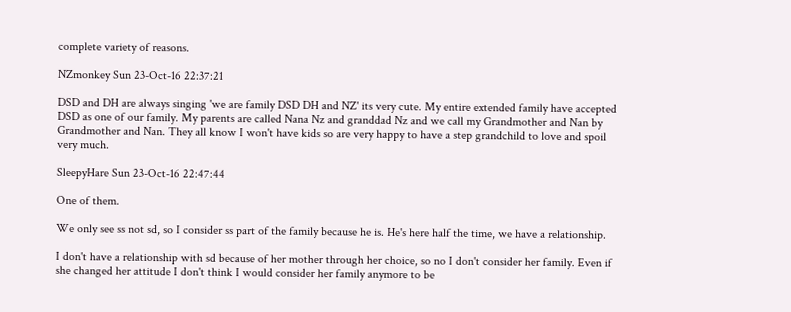complete variety of reasons.

NZmonkey Sun 23-Oct-16 22:37:21

DSD and DH are always singing 'we are family DSD DH and NZ' its very cute. My entire extended family have accepted DSD as one of our family. My parents are called Nana Nz and granddad Nz and we call my Grandmother and Nan by Grandmother and Nan. They all know I won't have kids so are very happy to have a step grandchild to love and spoil very much.

SleepyHare Sun 23-Oct-16 22:47:44

One of them.

We only see ss not sd, so I consider ss part of the family because he is. He's here half the time, we have a relationship.

I don't have a relationship with sd because of her mother through her choice, so no I don't consider her family. Even if she changed her attitude I don't think I would consider her family anymore to be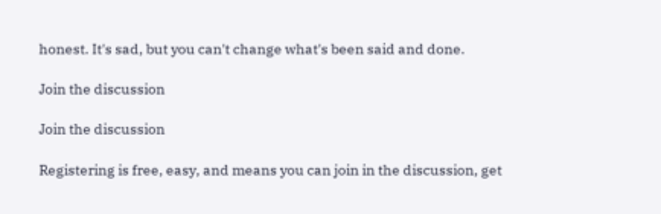honest. It's sad, but you can't change what's been said and done.

Join the discussion

Join the discussion

Registering is free, easy, and means you can join in the discussion, get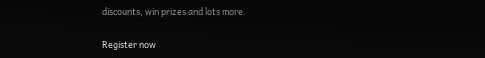discounts, win prizes and lots more.

Register now